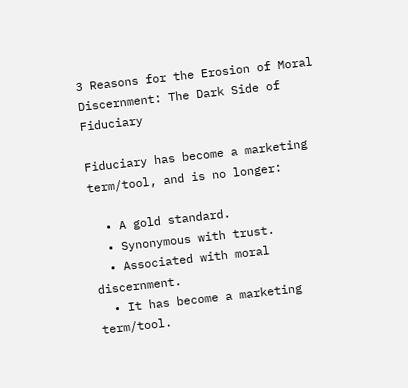3 Reasons for the Erosion of Moral Discernment: The Dark Side of Fiduciary

Fiduciary has become a marketing term/tool, and is no longer:

  • A gold standard.
  • Synonymous with trust.
  • Associated with moral discernment.
  • It has become a marketing term/tool.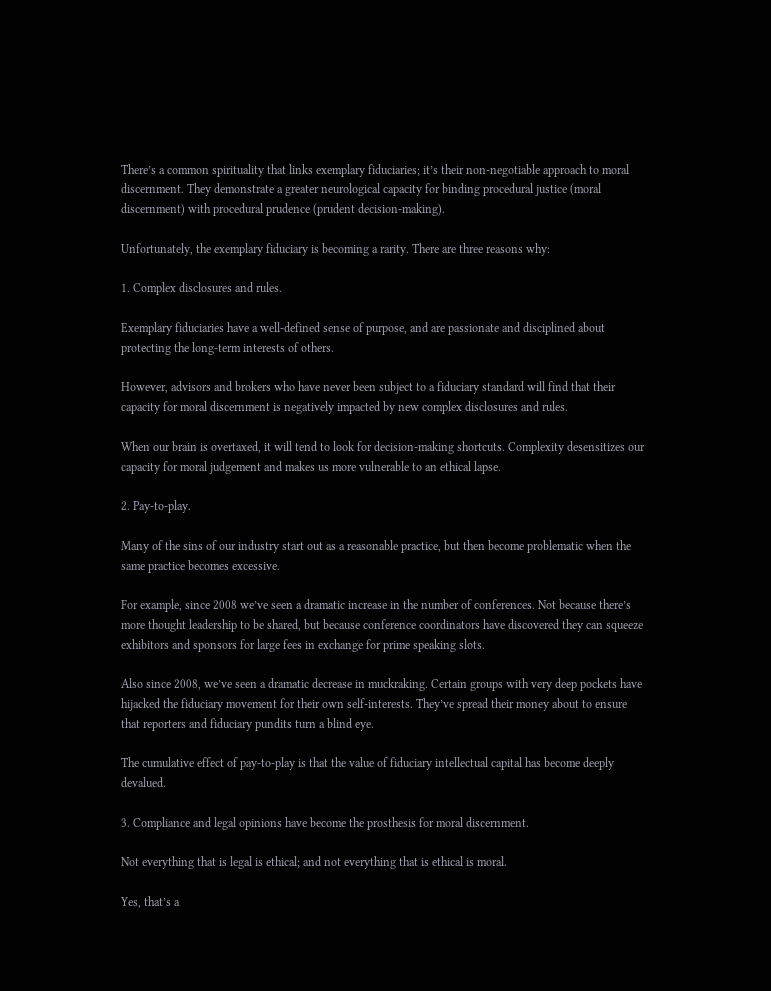There’s a common spirituality that links exemplary fiduciaries; it’s their non-negotiable approach to moral discernment. They demonstrate a greater neurological capacity for binding procedural justice (moral discernment) with procedural prudence (prudent decision-making).

Unfortunately, the exemplary fiduciary is becoming a rarity. There are three reasons why:

1. Complex disclosures and rules.

Exemplary fiduciaries have a well-defined sense of purpose, and are passionate and disciplined about protecting the long-term interests of others.

However, advisors and brokers who have never been subject to a fiduciary standard will find that their capacity for moral discernment is negatively impacted by new complex disclosures and rules.

When our brain is overtaxed, it will tend to look for decision-making shortcuts. Complexity desensitizes our capacity for moral judgement and makes us more vulnerable to an ethical lapse.

2. Pay-to-play.

Many of the sins of our industry start out as a reasonable practice, but then become problematic when the same practice becomes excessive.

For example, since 2008 we’ve seen a dramatic increase in the number of conferences. Not because there’s more thought leadership to be shared, but because conference coordinators have discovered they can squeeze exhibitors and sponsors for large fees in exchange for prime speaking slots.

Also since 2008, we’ve seen a dramatic decrease in muckraking. Certain groups with very deep pockets have hijacked the fiduciary movement for their own self-interests. They’ve spread their money about to ensure that reporters and fiduciary pundits turn a blind eye.

The cumulative effect of pay-to-play is that the value of fiduciary intellectual capital has become deeply devalued.

3. Compliance and legal opinions have become the prosthesis for moral discernment.

Not everything that is legal is ethical; and not everything that is ethical is moral.

Yes, that’s a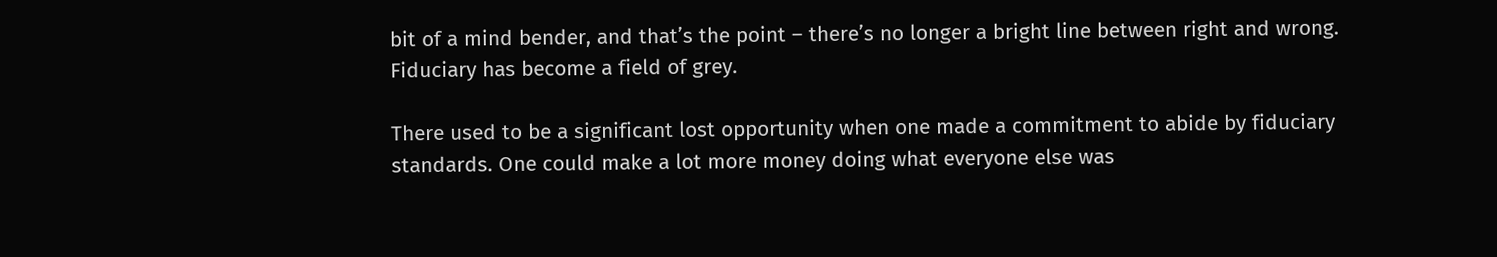bit of a mind bender, and that’s the point – there’s no longer a bright line between right and wrong. Fiduciary has become a field of grey.

There used to be a significant lost opportunity when one made a commitment to abide by fiduciary standards. One could make a lot more money doing what everyone else was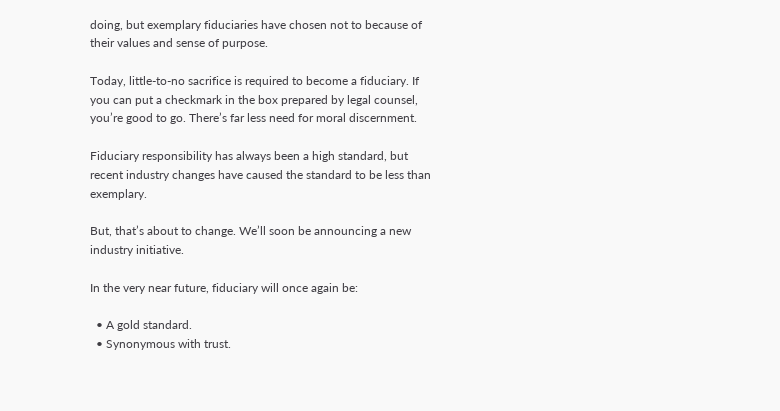doing, but exemplary fiduciaries have chosen not to because of their values and sense of purpose.

Today, little-to-no sacrifice is required to become a fiduciary. If you can put a checkmark in the box prepared by legal counsel, you’re good to go. There’s far less need for moral discernment.

Fiduciary responsibility has always been a high standard, but recent industry changes have caused the standard to be less than exemplary.

But, that’s about to change. We’ll soon be announcing a new industry initiative.

In the very near future, fiduciary will once again be:

  • A gold standard.
  • Synonymous with trust.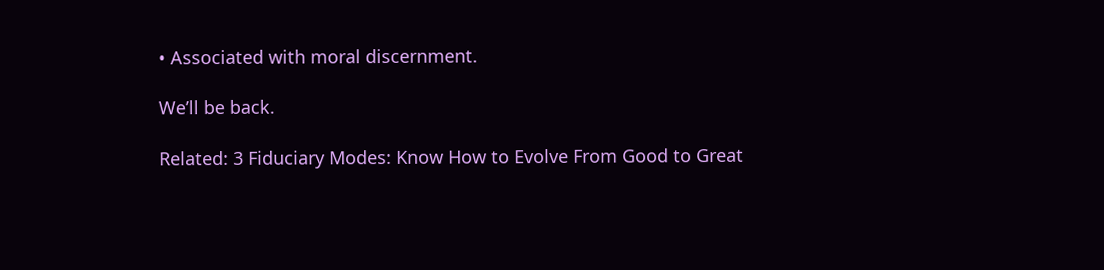• Associated with moral discernment.

We’ll be back.

Related: 3 Fiduciary Modes: Know How to Evolve From Good to Great